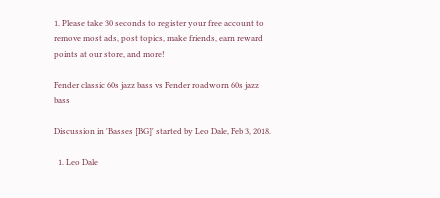1. Please take 30 seconds to register your free account to remove most ads, post topics, make friends, earn reward points at our store, and more!

Fender classic 60s jazz bass vs Fender roadworn 60s jazz bass

Discussion in 'Basses [BG]' started by Leo Dale, Feb 3, 2018.

  1. Leo Dale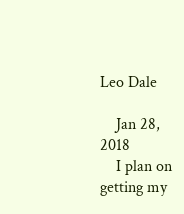Leo Dale

    Jan 28, 2018
    I plan on getting my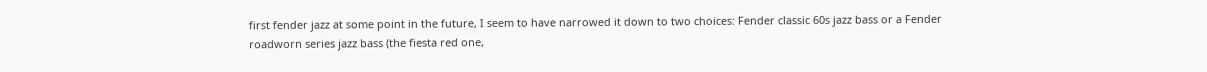first fender jazz at some point in the future, I seem to have narrowed it down to two choices: Fender classic 60s jazz bass or a Fender roadworn series jazz bass (the fiesta red one,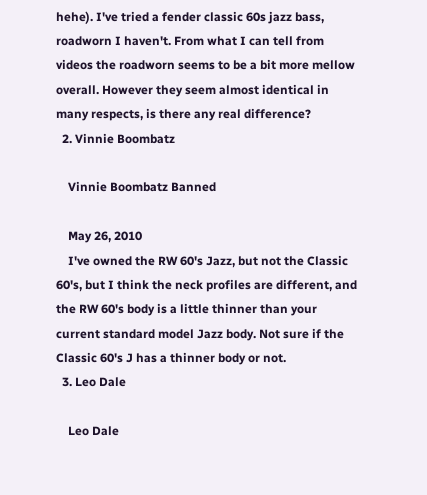hehe). I've tried a fender classic 60s jazz bass, roadworn I haven't. From what I can tell from videos the roadworn seems to be a bit more mellow overall. However they seem almost identical in many respects, is there any real difference?
  2. Vinnie Boombatz

    Vinnie Boombatz Banned

    May 26, 2010
    I've owned the RW 60's Jazz, but not the Classic 60's, but I think the neck profiles are different, and the RW 60's body is a little thinner than your current standard model Jazz body. Not sure if the Classic 60's J has a thinner body or not.
  3. Leo Dale

    Leo Dale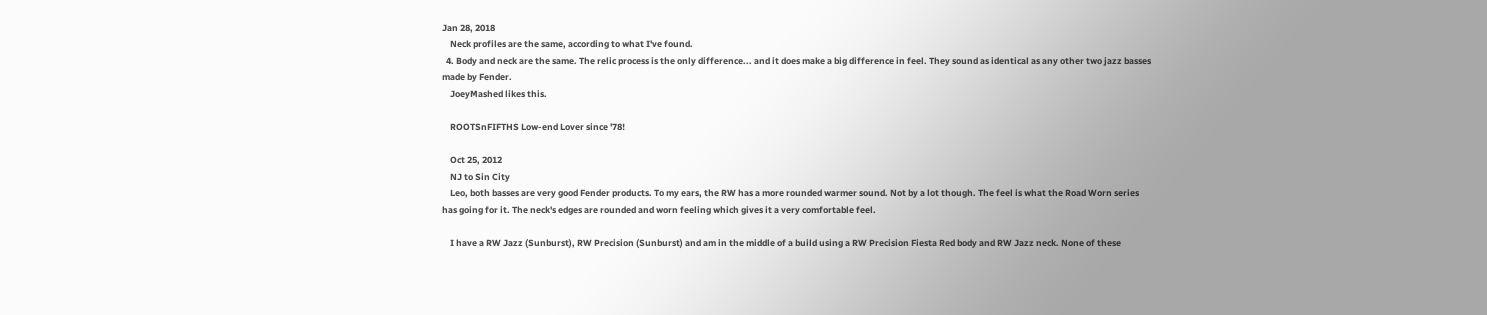Jan 28, 2018
    Neck profiles are the same, according to what I've found.
  4. Body and neck are the same. The relic process is the only difference... and it does make a big difference in feel. They sound as identical as any other two jazz basses made by Fender.
    JoeyMashed likes this.

    ROOTSnFIFTHS Low-end Lover since '78!

    Oct 25, 2012
    NJ to Sin City
    Leo, both basses are very good Fender products. To my ears, the RW has a more rounded warmer sound. Not by a lot though. The feel is what the Road Worn series has going for it. The neck's edges are rounded and worn feeling which gives it a very comfortable feel.

    I have a RW Jazz (Sunburst), RW Precision (Sunburst) and am in the middle of a build using a RW Precision Fiesta Red body and RW Jazz neck. None of these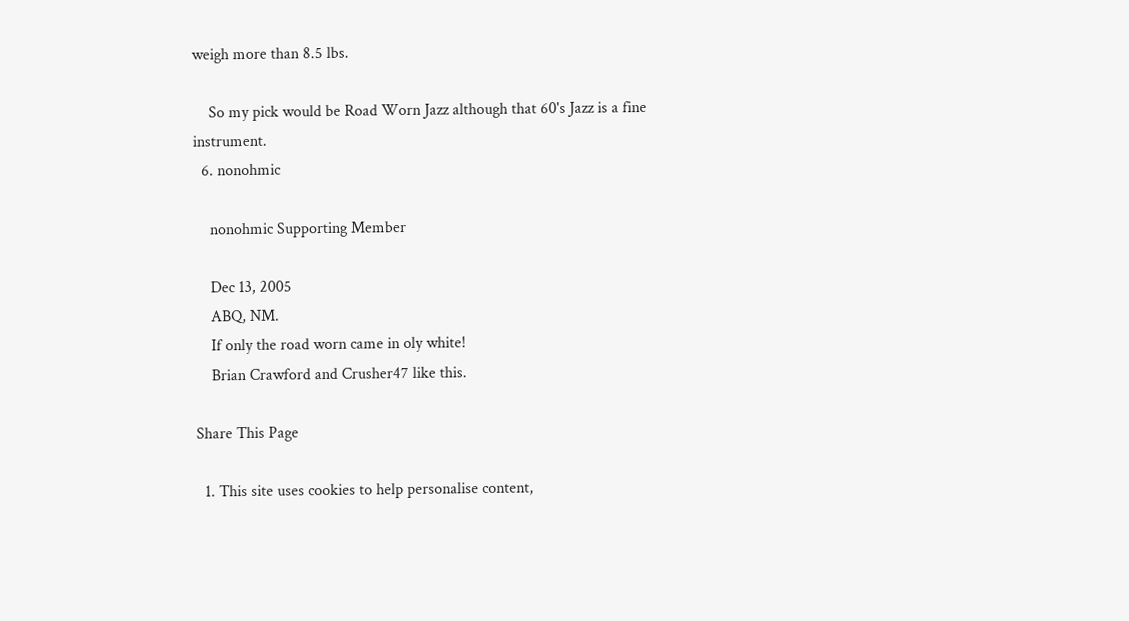weigh more than 8.5 lbs.

    So my pick would be Road Worn Jazz although that 60's Jazz is a fine instrument.
  6. nonohmic

    nonohmic Supporting Member

    Dec 13, 2005
    ABQ, NM.
    If only the road worn came in oly white!
    Brian Crawford and Crusher47 like this.

Share This Page

  1. This site uses cookies to help personalise content,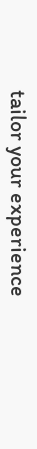tailor your experience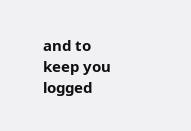and to keep you logged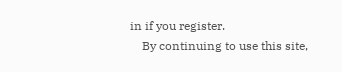in if you register.
    By continuing to use this site,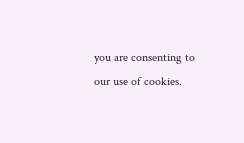you are consenting to our use of cookies.